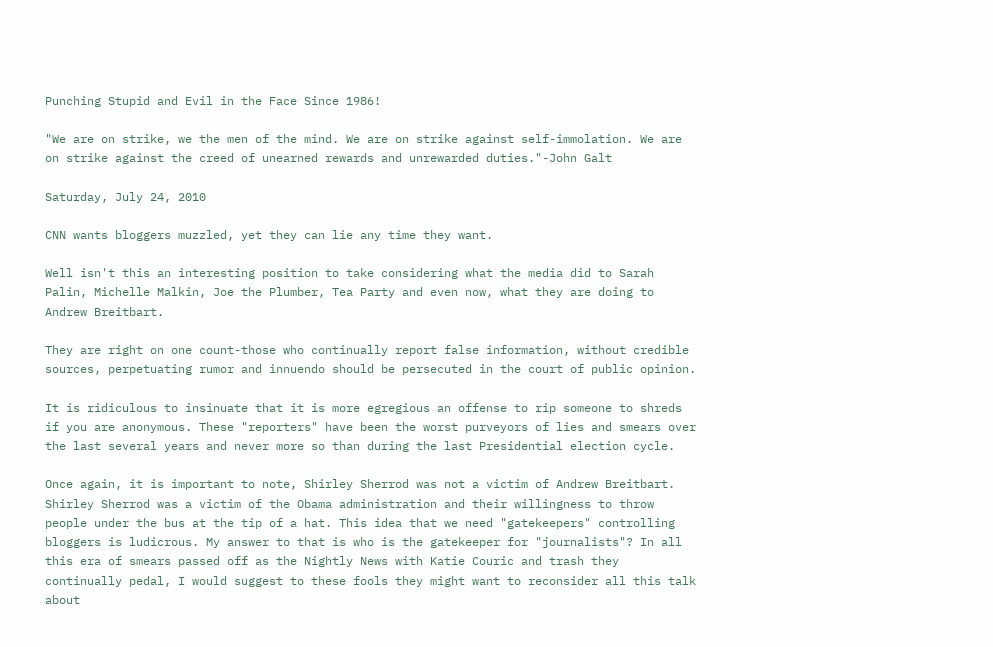Punching Stupid and Evil in the Face Since 1986!

"We are on strike, we the men of the mind. We are on strike against self-immolation. We are on strike against the creed of unearned rewards and unrewarded duties."-John Galt

Saturday, July 24, 2010

CNN wants bloggers muzzled, yet they can lie any time they want.

Well isn't this an interesting position to take considering what the media did to Sarah Palin, Michelle Malkin, Joe the Plumber, Tea Party and even now, what they are doing to Andrew Breitbart.

They are right on one count-those who continually report false information, without credible sources, perpetuating rumor and innuendo should be persecuted in the court of public opinion.

It is ridiculous to insinuate that it is more egregious an offense to rip someone to shreds if you are anonymous. These "reporters" have been the worst purveyors of lies and smears over the last several years and never more so than during the last Presidential election cycle.

Once again, it is important to note, Shirley Sherrod was not a victim of Andrew Breitbart. Shirley Sherrod was a victim of the Obama administration and their willingness to throw people under the bus at the tip of a hat. This idea that we need "gatekeepers" controlling bloggers is ludicrous. My answer to that is who is the gatekeeper for "journalists"? In all this era of smears passed off as the Nightly News with Katie Couric and trash they continually pedal, I would suggest to these fools they might want to reconsider all this talk about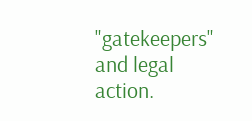"gatekeepers" and legal action.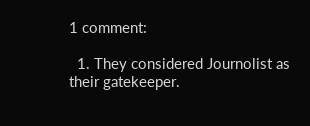1 comment:

  1. They considered Journolist as their gatekeeper.